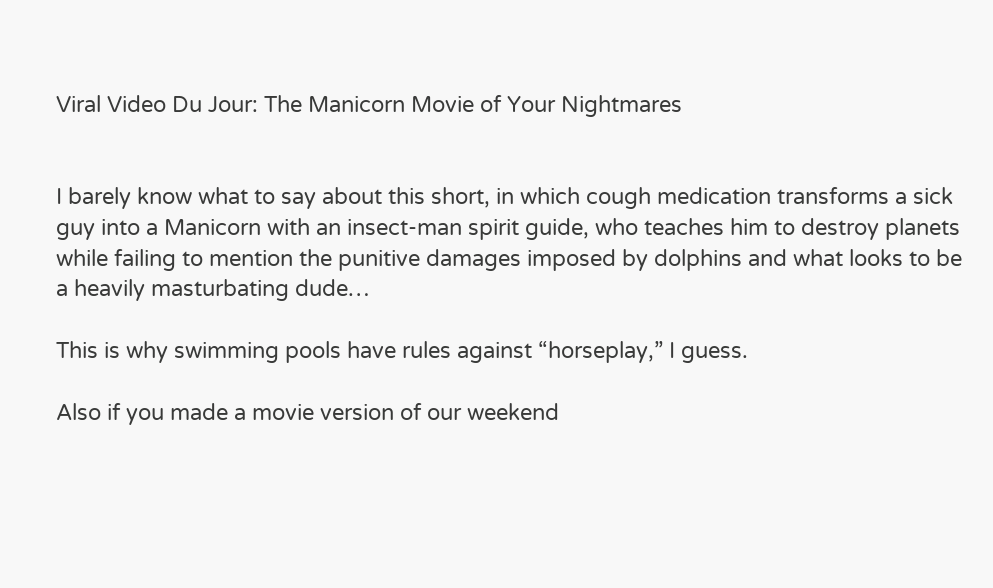Viral Video Du Jour: The Manicorn Movie of Your Nightmares


I barely know what to say about this short, in which cough medication transforms a sick guy into a Manicorn with an insect-man spirit guide, who teaches him to destroy planets while failing to mention the punitive damages imposed by dolphins and what looks to be a heavily masturbating dude…

This is why swimming pools have rules against “horseplay,” I guess.

Also if you made a movie version of our weekend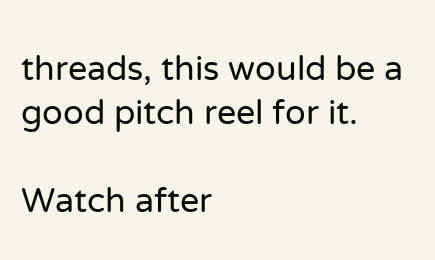threads, this would be a good pitch reel for it.

Watch after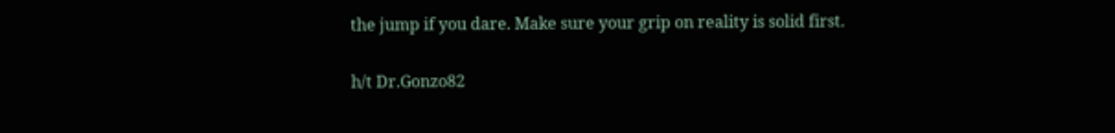the jump if you dare. Make sure your grip on reality is solid first.

h/t Dr.Gonzo82